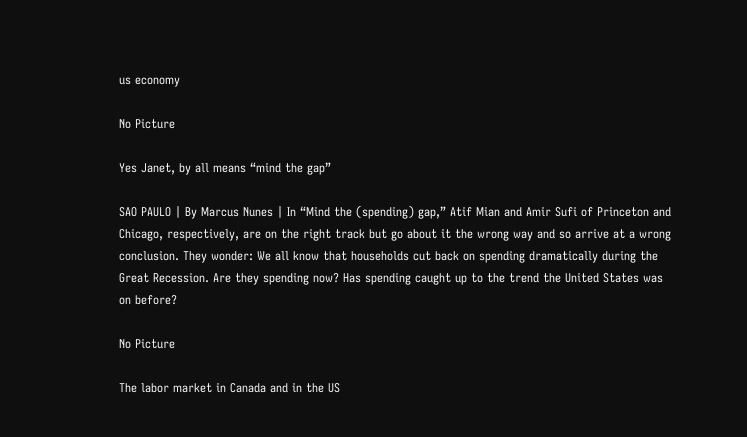us economy

No Picture

Yes Janet, by all means “mind the gap”

SAO PAULO | By Marcus Nunes | In “Mind the (spending) gap,” Atif Mian and Amir Sufi of Princeton and Chicago, respectively, are on the right track but go about it the wrong way and so arrive at a wrong conclusion. They wonder: We all know that households cut back on spending dramatically during the Great Recession. Are they spending now? Has spending caught up to the trend the United States was on before?

No Picture

The labor market in Canada and in the US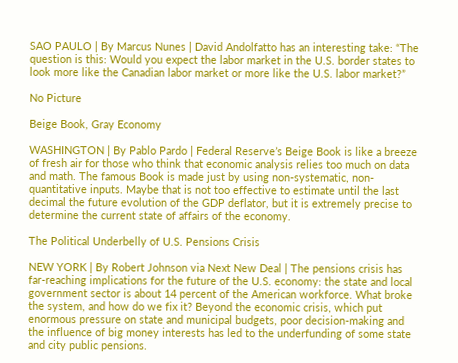SAO PAULO | By Marcus Nunes | David Andolfatto has an interesting take: “The question is this: Would you expect the labor market in the U.S. border states to look more like the Canadian labor market or more like the U.S. labor market?”

No Picture

Beige Book, Gray Economy

WASHINGTON | By Pablo Pardo | Federal Reserve’s Beige Book is like a breeze of fresh air for those who think that economic analysis relies too much on data and math. The famous Book is made just by using non-systematic, non-quantitative inputs. Maybe that is not too effective to estimate until the last decimal the future evolution of the GDP deflator, but it is extremely precise to determine the current state of affairs of the economy.

The Political Underbelly of U.S. Pensions Crisis

NEW YORK | By Robert Johnson via Next New Deal | The pensions crisis has far-reaching implications for the future of the U.S. economy: the state and local government sector is about 14 percent of the American workforce. What broke the system, and how do we fix it? Beyond the economic crisis, which put enormous pressure on state and municipal budgets, poor decision-making and the influence of big money interests has led to the underfunding of some state and city public pensions.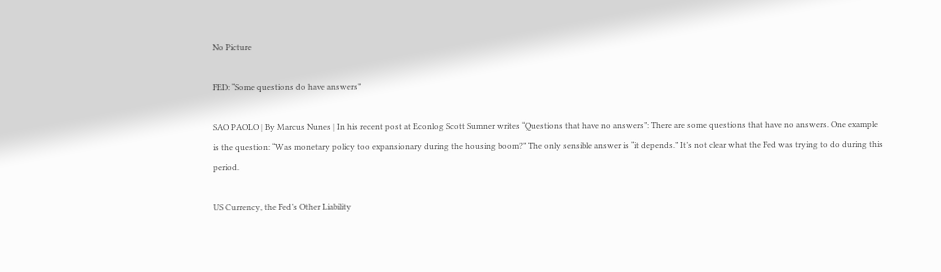No Picture

FED: “Some questions do have answers”

SAO PAOLO | By Marcus Nunes | In his recent post at Econlog Scott Sumner writes “Questions that have no answers”: There are some questions that have no answers. One example is the question: “Was monetary policy too expansionary during the housing boom?” The only sensible answer is “it depends.” It’s not clear what the Fed was trying to do during this period.

US Currency, the Fed’s Other Liability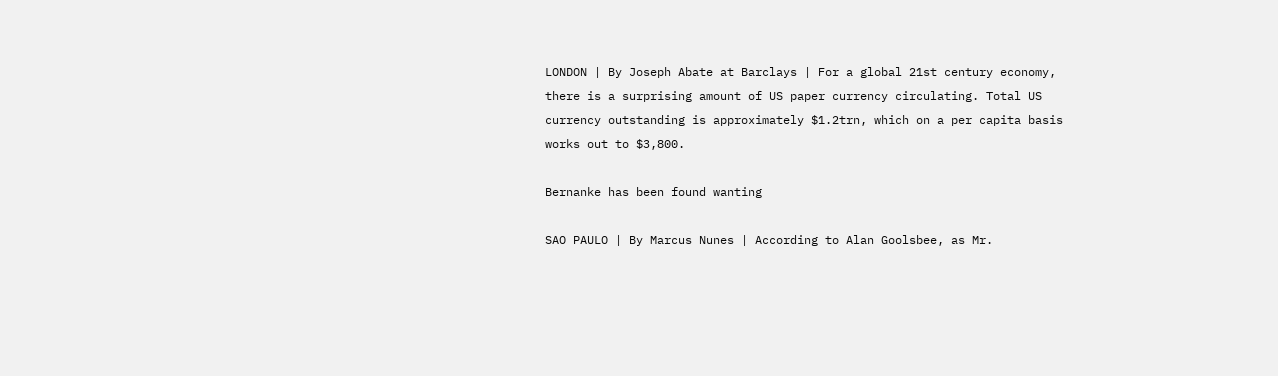LONDON | By Joseph Abate at Barclays | For a global 21st century economy, there is a surprising amount of US paper currency circulating. Total US currency outstanding is approximately $1.2trn, which on a per capita basis works out to $3,800.

Bernanke has been found wanting

SAO PAULO | By Marcus Nunes | According to Alan Goolsbee, as Mr.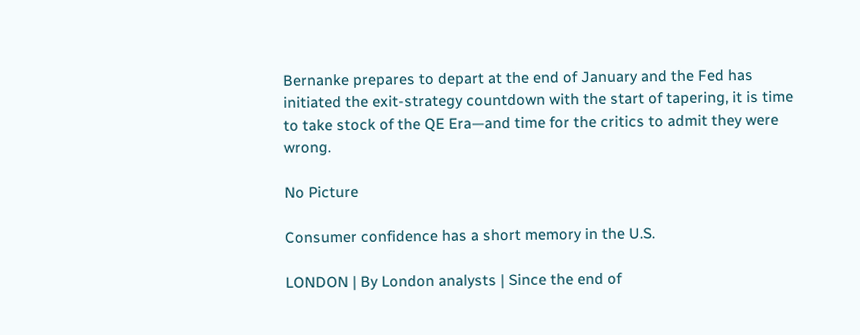Bernanke prepares to depart at the end of January and the Fed has initiated the exit-strategy countdown with the start of tapering, it is time to take stock of the QE Era—and time for the critics to admit they were wrong.

No Picture

Consumer confidence has a short memory in the U.S.

LONDON | By London analysts | Since the end of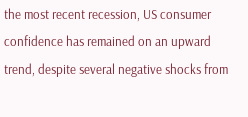the most recent recession, US consumer confidence has remained on an upward trend, despite several negative shocks from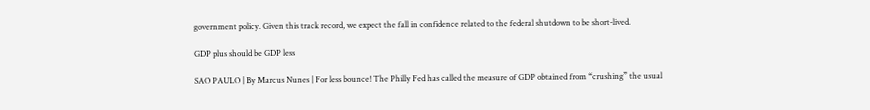government policy. Given this track record, we expect the fall in confidence related to the federal shutdown to be short-lived.

GDP plus should be GDP less

SAO PAULO | By Marcus Nunes | For less bounce! The Philly Fed has called the measure of GDP obtained from “crushing” the usual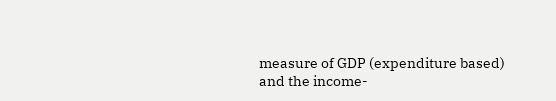measure of GDP (expenditure based) and the income-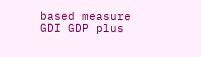based measure GDI GDP plus